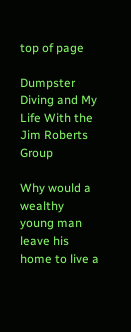top of page

Dumpster Diving and My Life With the Jim Roberts Group

Why would a wealthy young man leave his home to live a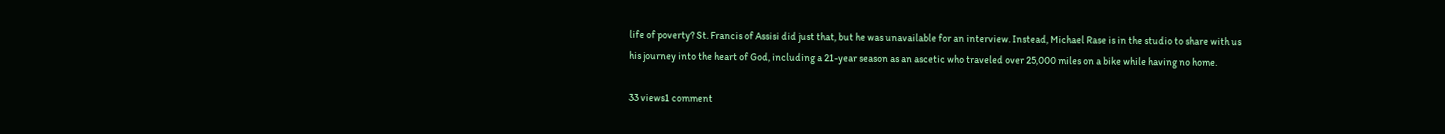life of poverty? St. Francis of Assisi did just that, but he was unavailable for an interview. Instead, Michael Rase is in the studio to share with us his journey into the heart of God, including a 21-year season as an ascetic who traveled over 25,000 miles on a bike while having no home.

33 views1 comment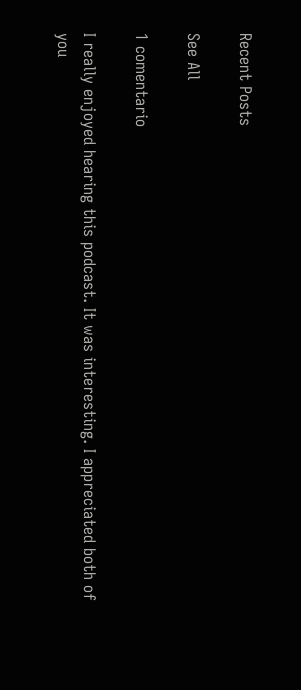Recent Posts

See All

1 comentario

I really enjoyed hearing this podcast. It was interesting. I appreciated both of you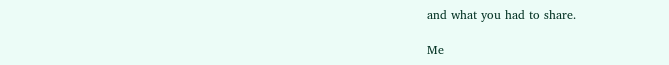and what you had to share.

Me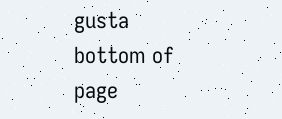gusta
bottom of page